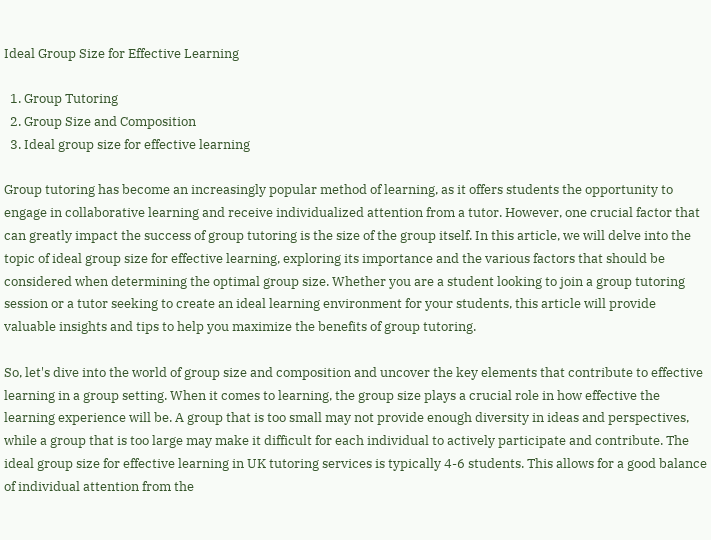Ideal Group Size for Effective Learning

  1. Group Tutoring
  2. Group Size and Composition
  3. Ideal group size for effective learning

Group tutoring has become an increasingly popular method of learning, as it offers students the opportunity to engage in collaborative learning and receive individualized attention from a tutor. However, one crucial factor that can greatly impact the success of group tutoring is the size of the group itself. In this article, we will delve into the topic of ideal group size for effective learning, exploring its importance and the various factors that should be considered when determining the optimal group size. Whether you are a student looking to join a group tutoring session or a tutor seeking to create an ideal learning environment for your students, this article will provide valuable insights and tips to help you maximize the benefits of group tutoring.

So, let's dive into the world of group size and composition and uncover the key elements that contribute to effective learning in a group setting. When it comes to learning, the group size plays a crucial role in how effective the learning experience will be. A group that is too small may not provide enough diversity in ideas and perspectives, while a group that is too large may make it difficult for each individual to actively participate and contribute. The ideal group size for effective learning in UK tutoring services is typically 4-6 students. This allows for a good balance of individual attention from the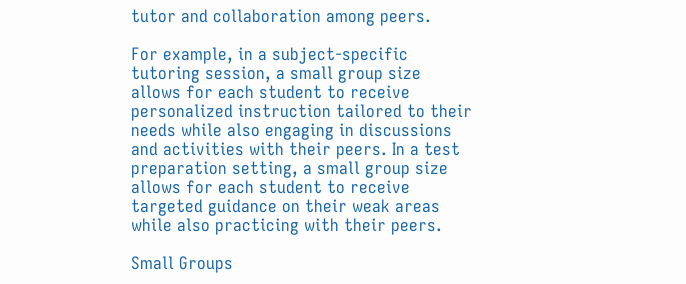tutor and collaboration among peers.

For example, in a subject-specific tutoring session, a small group size allows for each student to receive personalized instruction tailored to their needs while also engaging in discussions and activities with their peers. In a test preparation setting, a small group size allows for each student to receive targeted guidance on their weak areas while also practicing with their peers.

Small Groups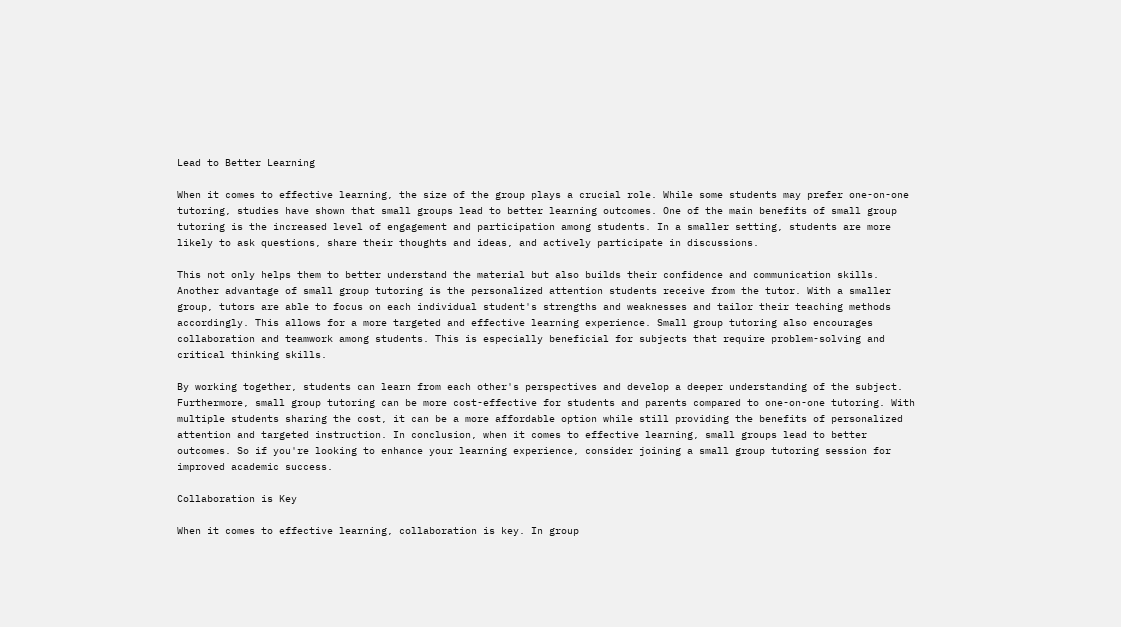Lead to Better Learning

When it comes to effective learning, the size of the group plays a crucial role. While some students may prefer one-on-one tutoring, studies have shown that small groups lead to better learning outcomes. One of the main benefits of small group tutoring is the increased level of engagement and participation among students. In a smaller setting, students are more likely to ask questions, share their thoughts and ideas, and actively participate in discussions.

This not only helps them to better understand the material but also builds their confidence and communication skills. Another advantage of small group tutoring is the personalized attention students receive from the tutor. With a smaller group, tutors are able to focus on each individual student's strengths and weaknesses and tailor their teaching methods accordingly. This allows for a more targeted and effective learning experience. Small group tutoring also encourages collaboration and teamwork among students. This is especially beneficial for subjects that require problem-solving and critical thinking skills.

By working together, students can learn from each other's perspectives and develop a deeper understanding of the subject. Furthermore, small group tutoring can be more cost-effective for students and parents compared to one-on-one tutoring. With multiple students sharing the cost, it can be a more affordable option while still providing the benefits of personalized attention and targeted instruction. In conclusion, when it comes to effective learning, small groups lead to better outcomes. So if you're looking to enhance your learning experience, consider joining a small group tutoring session for improved academic success.

Collaboration is Key

When it comes to effective learning, collaboration is key. In group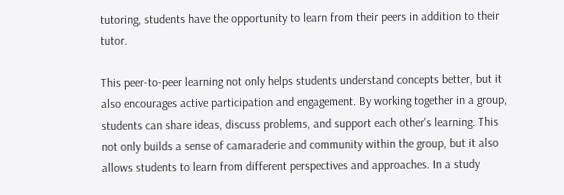tutoring, students have the opportunity to learn from their peers in addition to their tutor.

This peer-to-peer learning not only helps students understand concepts better, but it also encourages active participation and engagement. By working together in a group, students can share ideas, discuss problems, and support each other's learning. This not only builds a sense of camaraderie and community within the group, but it also allows students to learn from different perspectives and approaches. In a study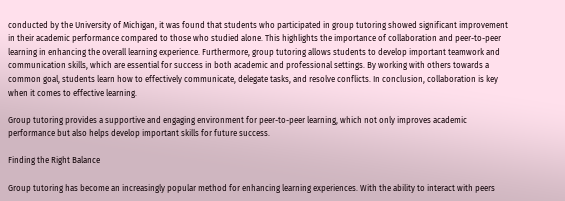conducted by the University of Michigan, it was found that students who participated in group tutoring showed significant improvement in their academic performance compared to those who studied alone. This highlights the importance of collaboration and peer-to-peer learning in enhancing the overall learning experience. Furthermore, group tutoring allows students to develop important teamwork and communication skills, which are essential for success in both academic and professional settings. By working with others towards a common goal, students learn how to effectively communicate, delegate tasks, and resolve conflicts. In conclusion, collaboration is key when it comes to effective learning.

Group tutoring provides a supportive and engaging environment for peer-to-peer learning, which not only improves academic performance but also helps develop important skills for future success.

Finding the Right Balance

Group tutoring has become an increasingly popular method for enhancing learning experiences. With the ability to interact with peers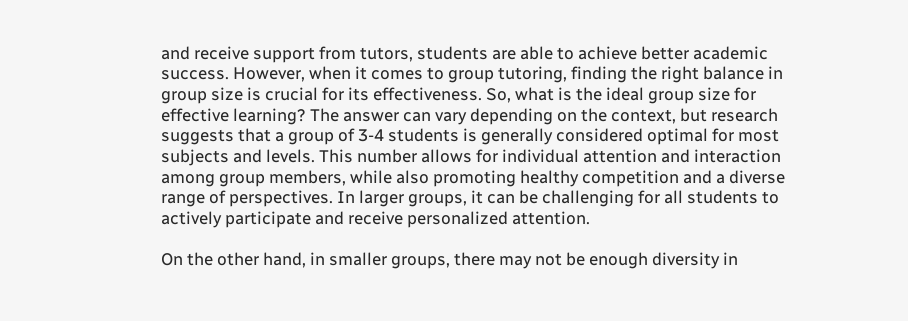and receive support from tutors, students are able to achieve better academic success. However, when it comes to group tutoring, finding the right balance in group size is crucial for its effectiveness. So, what is the ideal group size for effective learning? The answer can vary depending on the context, but research suggests that a group of 3-4 students is generally considered optimal for most subjects and levels. This number allows for individual attention and interaction among group members, while also promoting healthy competition and a diverse range of perspectives. In larger groups, it can be challenging for all students to actively participate and receive personalized attention.

On the other hand, in smaller groups, there may not be enough diversity in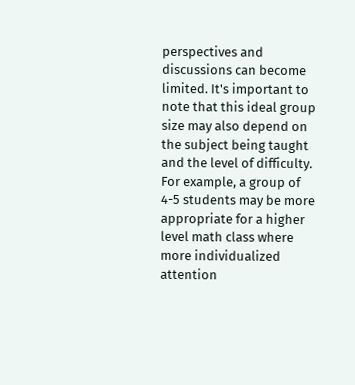perspectives and discussions can become limited. It's important to note that this ideal group size may also depend on the subject being taught and the level of difficulty. For example, a group of 4-5 students may be more appropriate for a higher level math class where more individualized attention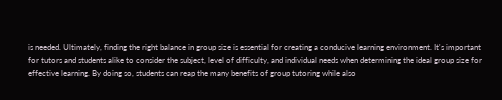is needed. Ultimately, finding the right balance in group size is essential for creating a conducive learning environment. It's important for tutors and students alike to consider the subject, level of difficulty, and individual needs when determining the ideal group size for effective learning. By doing so, students can reap the many benefits of group tutoring while also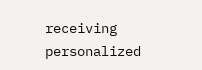receiving personalized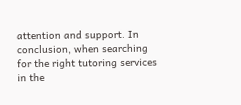attention and support. In conclusion, when searching for the right tutoring services in the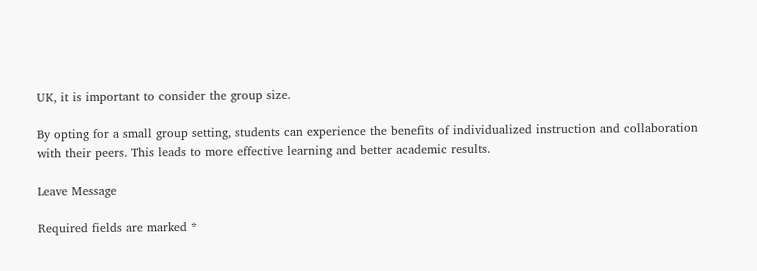UK, it is important to consider the group size.

By opting for a small group setting, students can experience the benefits of individualized instruction and collaboration with their peers. This leads to more effective learning and better academic results.

Leave Message

Required fields are marked *